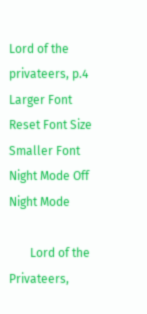Lord of the privateers, p.4
Larger Font   Reset Font Size   Smaller Font       Night Mode Off   Night Mode

       Lord of the Privateers,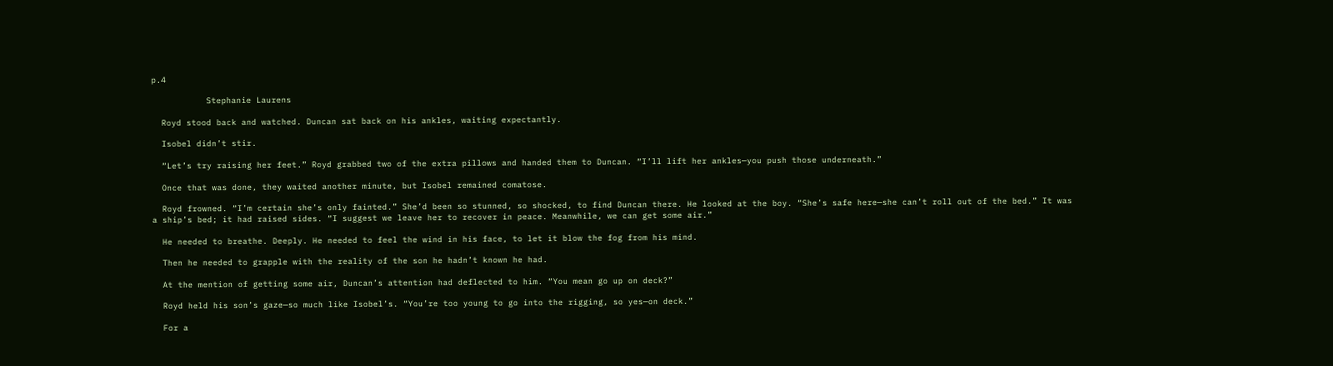p.4

           Stephanie Laurens

  Royd stood back and watched. Duncan sat back on his ankles, waiting expectantly.

  Isobel didn’t stir.

  “Let’s try raising her feet.” Royd grabbed two of the extra pillows and handed them to Duncan. “I’ll lift her ankles—you push those underneath.”

  Once that was done, they waited another minute, but Isobel remained comatose.

  Royd frowned. “I’m certain she’s only fainted.” She’d been so stunned, so shocked, to find Duncan there. He looked at the boy. “She’s safe here—she can’t roll out of the bed.” It was a ship’s bed; it had raised sides. “I suggest we leave her to recover in peace. Meanwhile, we can get some air.”

  He needed to breathe. Deeply. He needed to feel the wind in his face, to let it blow the fog from his mind.

  Then he needed to grapple with the reality of the son he hadn’t known he had.

  At the mention of getting some air, Duncan’s attention had deflected to him. “You mean go up on deck?”

  Royd held his son’s gaze—so much like Isobel’s. “You’re too young to go into the rigging, so yes—on deck.”

  For a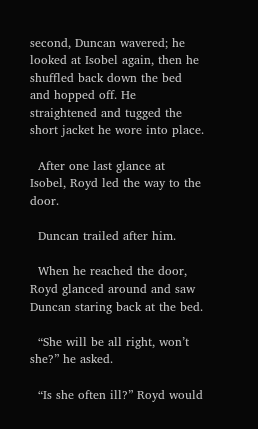second, Duncan wavered; he looked at Isobel again, then he shuffled back down the bed and hopped off. He straightened and tugged the short jacket he wore into place.

  After one last glance at Isobel, Royd led the way to the door.

  Duncan trailed after him.

  When he reached the door, Royd glanced around and saw Duncan staring back at the bed.

  “She will be all right, won’t she?” he asked.

  “Is she often ill?” Royd would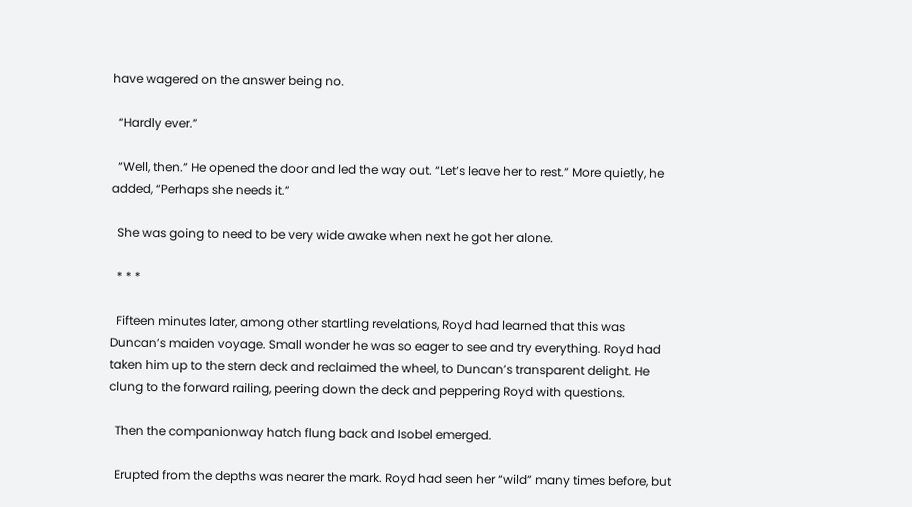have wagered on the answer being no.

  “Hardly ever.”

  “Well, then.” He opened the door and led the way out. “Let’s leave her to rest.” More quietly, he added, “Perhaps she needs it.”

  She was going to need to be very wide awake when next he got her alone.

  * * *

  Fifteen minutes later, among other startling revelations, Royd had learned that this was Duncan’s maiden voyage. Small wonder he was so eager to see and try everything. Royd had taken him up to the stern deck and reclaimed the wheel, to Duncan’s transparent delight. He clung to the forward railing, peering down the deck and peppering Royd with questions.

  Then the companionway hatch flung back and Isobel emerged.

  Erupted from the depths was nearer the mark. Royd had seen her “wild” many times before, but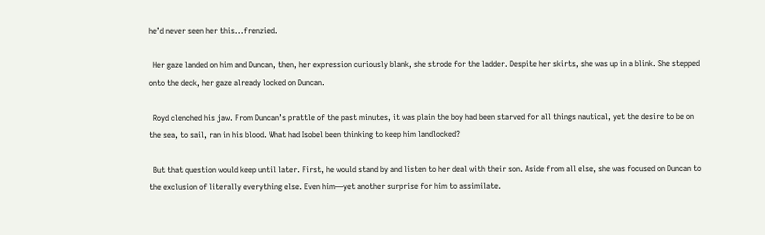he’d never seen her this...frenzied.

  Her gaze landed on him and Duncan, then, her expression curiously blank, she strode for the ladder. Despite her skirts, she was up in a blink. She stepped onto the deck, her gaze already locked on Duncan.

  Royd clenched his jaw. From Duncan’s prattle of the past minutes, it was plain the boy had been starved for all things nautical, yet the desire to be on the sea, to sail, ran in his blood. What had Isobel been thinking to keep him landlocked?

  But that question would keep until later. First, he would stand by and listen to her deal with their son. Aside from all else, she was focused on Duncan to the exclusion of literally everything else. Even him—yet another surprise for him to assimilate.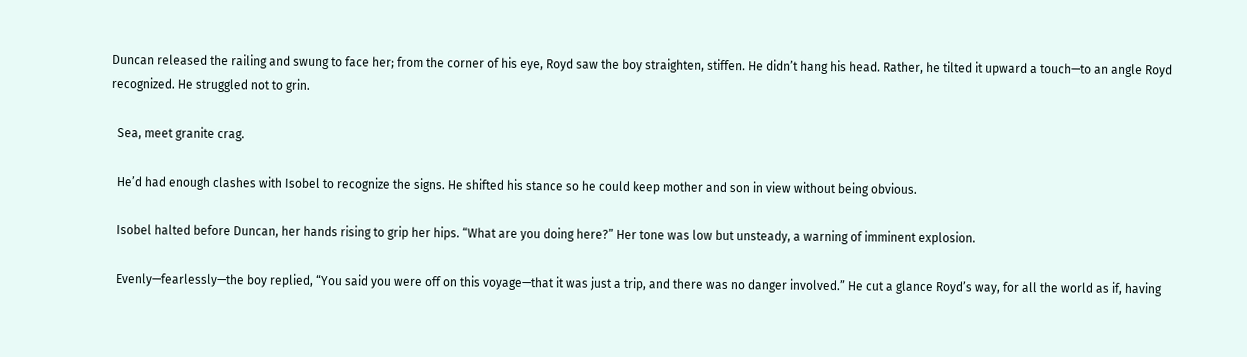Duncan released the railing and swung to face her; from the corner of his eye, Royd saw the boy straighten, stiffen. He didn’t hang his head. Rather, he tilted it upward a touch—to an angle Royd recognized. He struggled not to grin.

  Sea, meet granite crag.

  He’d had enough clashes with Isobel to recognize the signs. He shifted his stance so he could keep mother and son in view without being obvious.

  Isobel halted before Duncan, her hands rising to grip her hips. “What are you doing here?” Her tone was low but unsteady, a warning of imminent explosion.

  Evenly—fearlessly—the boy replied, “You said you were off on this voyage—that it was just a trip, and there was no danger involved.” He cut a glance Royd’s way, for all the world as if, having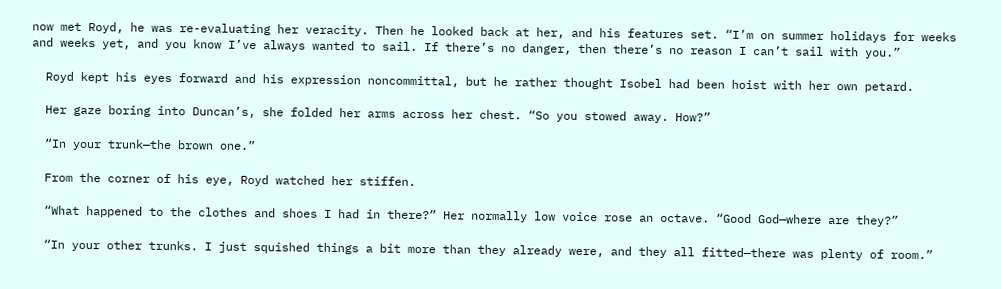now met Royd, he was re-evaluating her veracity. Then he looked back at her, and his features set. “I’m on summer holidays for weeks and weeks yet, and you know I’ve always wanted to sail. If there’s no danger, then there’s no reason I can’t sail with you.”

  Royd kept his eyes forward and his expression noncommittal, but he rather thought Isobel had been hoist with her own petard.

  Her gaze boring into Duncan’s, she folded her arms across her chest. “So you stowed away. How?”

  “In your trunk—the brown one.”

  From the corner of his eye, Royd watched her stiffen.

  “What happened to the clothes and shoes I had in there?” Her normally low voice rose an octave. “Good God—where are they?”

  “In your other trunks. I just squished things a bit more than they already were, and they all fitted—there was plenty of room.”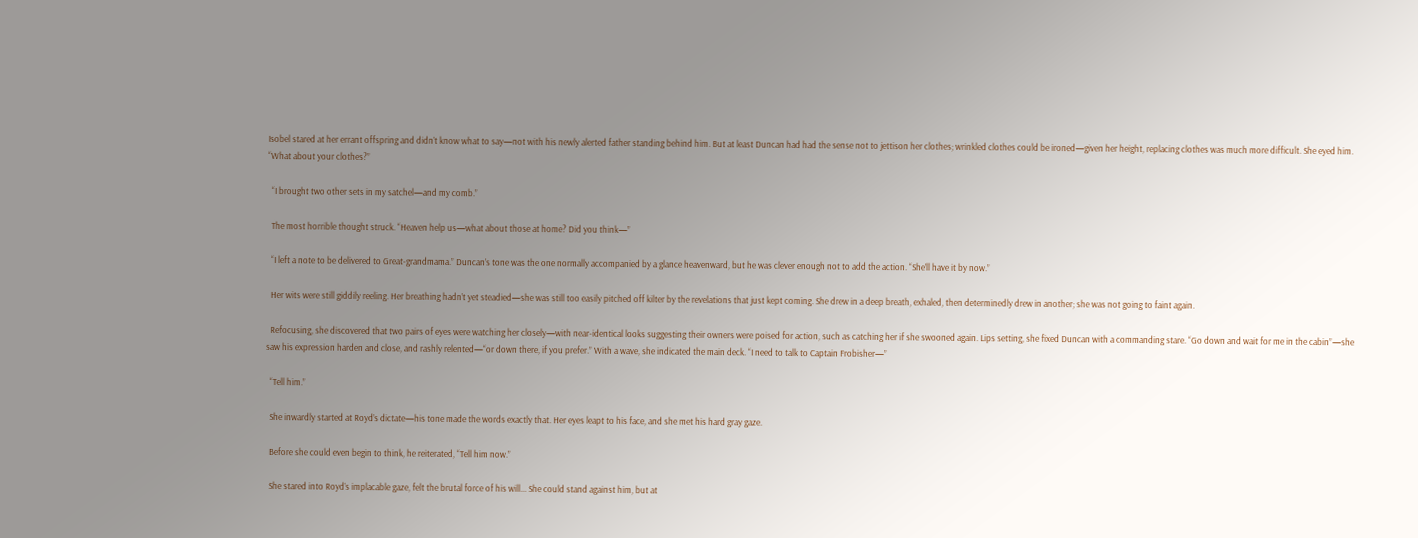Isobel stared at her errant offspring and didn’t know what to say—not with his newly alerted father standing behind him. But at least Duncan had had the sense not to jettison her clothes; wrinkled clothes could be ironed—given her height, replacing clothes was much more difficult. She eyed him. “What about your clothes?”

  “I brought two other sets in my satchel—and my comb.”

  The most horrible thought struck. “Heaven help us—what about those at home? Did you think—”

  “I left a note to be delivered to Great-grandmama.” Duncan’s tone was the one normally accompanied by a glance heavenward, but he was clever enough not to add the action. “She’ll have it by now.”

  Her wits were still giddily reeling. Her breathing hadn’t yet steadied—she was still too easily pitched off kilter by the revelations that just kept coming. She drew in a deep breath, exhaled, then determinedly drew in another; she was not going to faint again.

  Refocusing, she discovered that two pairs of eyes were watching her closely—with near-identical looks suggesting their owners were poised for action, such as catching her if she swooned again. Lips setting, she fixed Duncan with a commanding stare. “Go down and wait for me in the cabin”—she saw his expression harden and close, and rashly relented—“or down there, if you prefer.” With a wave, she indicated the main deck. “I need to talk to Captain Frobisher—”

  “Tell him.”

  She inwardly started at Royd’s dictate—his tone made the words exactly that. Her eyes leapt to his face, and she met his hard gray gaze.

  Before she could even begin to think, he reiterated, “Tell him now.”

  She stared into Royd’s implacable gaze, felt the brutal force of his will... She could stand against him, but at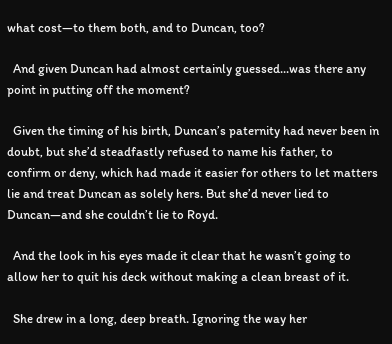what cost—to them both, and to Duncan, too?

  And given Duncan had almost certainly guessed...was there any point in putting off the moment?

  Given the timing of his birth, Duncan’s paternity had never been in doubt, but she’d steadfastly refused to name his father, to confirm or deny, which had made it easier for others to let matters lie and treat Duncan as solely hers. But she’d never lied to Duncan—and she couldn’t lie to Royd.

  And the look in his eyes made it clear that he wasn’t going to allow her to quit his deck without making a clean breast of it.

  She drew in a long, deep breath. Ignoring the way her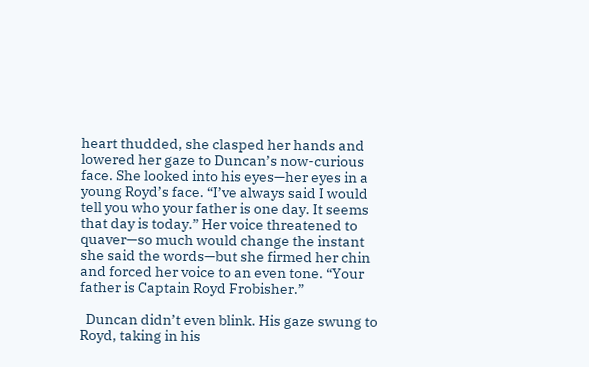heart thudded, she clasped her hands and lowered her gaze to Duncan’s now-curious face. She looked into his eyes—her eyes in a young Royd’s face. “I’ve always said I would tell you who your father is one day. It seems that day is today.” Her voice threatened to quaver—so much would change the instant she said the words—but she firmed her chin and forced her voice to an even tone. “Your father is Captain Royd Frobisher.”

  Duncan didn’t even blink. His gaze swung to Royd, taking in his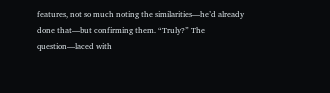features, not so much noting the similarities—he’d already done that—but confirming them. “Truly?” The question—laced with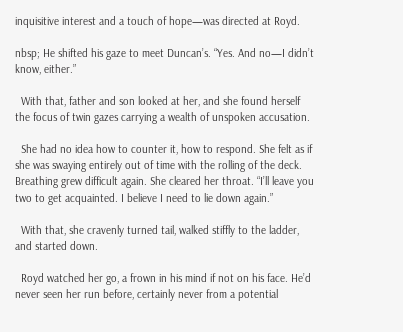inquisitive interest and a touch of hope—was directed at Royd.

nbsp; He shifted his gaze to meet Duncan’s. “Yes. And no—I didn’t know, either.”

  With that, father and son looked at her, and she found herself the focus of twin gazes carrying a wealth of unspoken accusation.

  She had no idea how to counter it, how to respond. She felt as if she was swaying entirely out of time with the rolling of the deck. Breathing grew difficult again. She cleared her throat. “I’ll leave you two to get acquainted. I believe I need to lie down again.”

  With that, she cravenly turned tail, walked stiffly to the ladder, and started down.

  Royd watched her go, a frown in his mind if not on his face. He’d never seen her run before, certainly never from a potential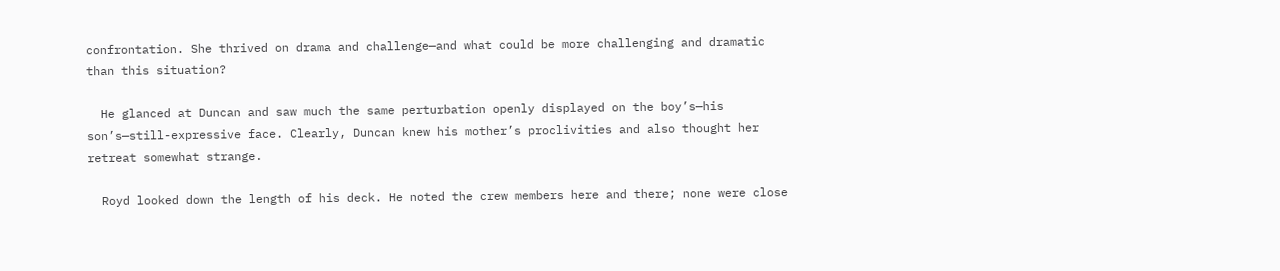confrontation. She thrived on drama and challenge—and what could be more challenging and dramatic than this situation?

  He glanced at Duncan and saw much the same perturbation openly displayed on the boy’s—his son’s—still-expressive face. Clearly, Duncan knew his mother’s proclivities and also thought her retreat somewhat strange.

  Royd looked down the length of his deck. He noted the crew members here and there; none were close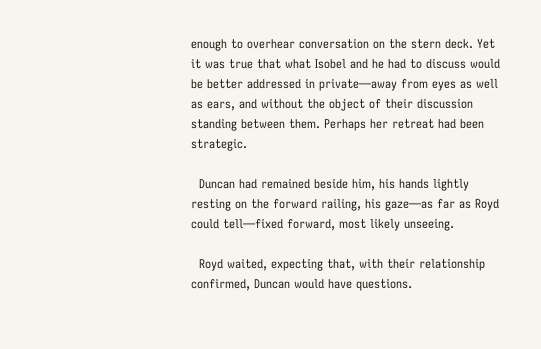enough to overhear conversation on the stern deck. Yet it was true that what Isobel and he had to discuss would be better addressed in private—away from eyes as well as ears, and without the object of their discussion standing between them. Perhaps her retreat had been strategic.

  Duncan had remained beside him, his hands lightly resting on the forward railing, his gaze—as far as Royd could tell—fixed forward, most likely unseeing.

  Royd waited, expecting that, with their relationship confirmed, Duncan would have questions.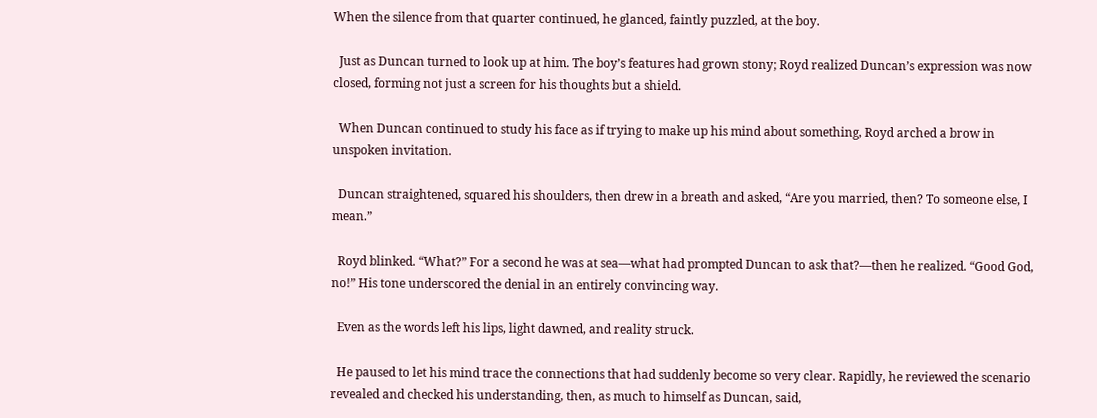When the silence from that quarter continued, he glanced, faintly puzzled, at the boy.

  Just as Duncan turned to look up at him. The boy’s features had grown stony; Royd realized Duncan’s expression was now closed, forming not just a screen for his thoughts but a shield.

  When Duncan continued to study his face as if trying to make up his mind about something, Royd arched a brow in unspoken invitation.

  Duncan straightened, squared his shoulders, then drew in a breath and asked, “Are you married, then? To someone else, I mean.”

  Royd blinked. “What?” For a second he was at sea—what had prompted Duncan to ask that?—then he realized. “Good God, no!” His tone underscored the denial in an entirely convincing way.

  Even as the words left his lips, light dawned, and reality struck.

  He paused to let his mind trace the connections that had suddenly become so very clear. Rapidly, he reviewed the scenario revealed and checked his understanding, then, as much to himself as Duncan, said,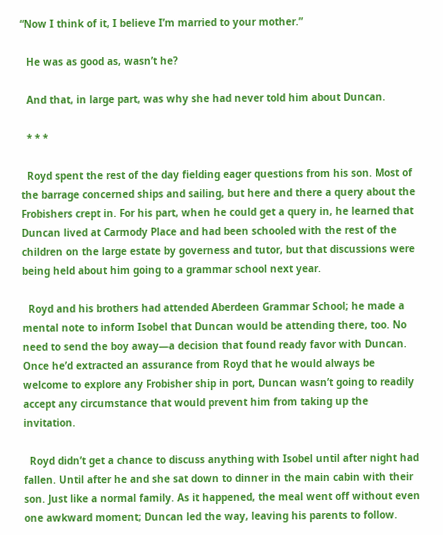“Now I think of it, I believe I’m married to your mother.”

  He was as good as, wasn’t he?

  And that, in large part, was why she had never told him about Duncan.

  * * *

  Royd spent the rest of the day fielding eager questions from his son. Most of the barrage concerned ships and sailing, but here and there a query about the Frobishers crept in. For his part, when he could get a query in, he learned that Duncan lived at Carmody Place and had been schooled with the rest of the children on the large estate by governess and tutor, but that discussions were being held about him going to a grammar school next year.

  Royd and his brothers had attended Aberdeen Grammar School; he made a mental note to inform Isobel that Duncan would be attending there, too. No need to send the boy away—a decision that found ready favor with Duncan. Once he’d extracted an assurance from Royd that he would always be welcome to explore any Frobisher ship in port, Duncan wasn’t going to readily accept any circumstance that would prevent him from taking up the invitation.

  Royd didn’t get a chance to discuss anything with Isobel until after night had fallen. Until after he and she sat down to dinner in the main cabin with their son. Just like a normal family. As it happened, the meal went off without even one awkward moment; Duncan led the way, leaving his parents to follow.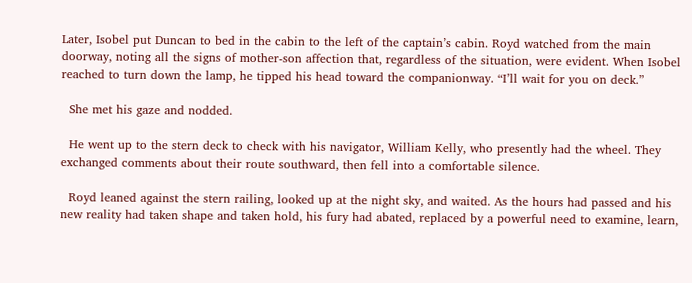Later, Isobel put Duncan to bed in the cabin to the left of the captain’s cabin. Royd watched from the main doorway, noting all the signs of mother-son affection that, regardless of the situation, were evident. When Isobel reached to turn down the lamp, he tipped his head toward the companionway. “I’ll wait for you on deck.”

  She met his gaze and nodded.

  He went up to the stern deck to check with his navigator, William Kelly, who presently had the wheel. They exchanged comments about their route southward, then fell into a comfortable silence.

  Royd leaned against the stern railing, looked up at the night sky, and waited. As the hours had passed and his new reality had taken shape and taken hold, his fury had abated, replaced by a powerful need to examine, learn,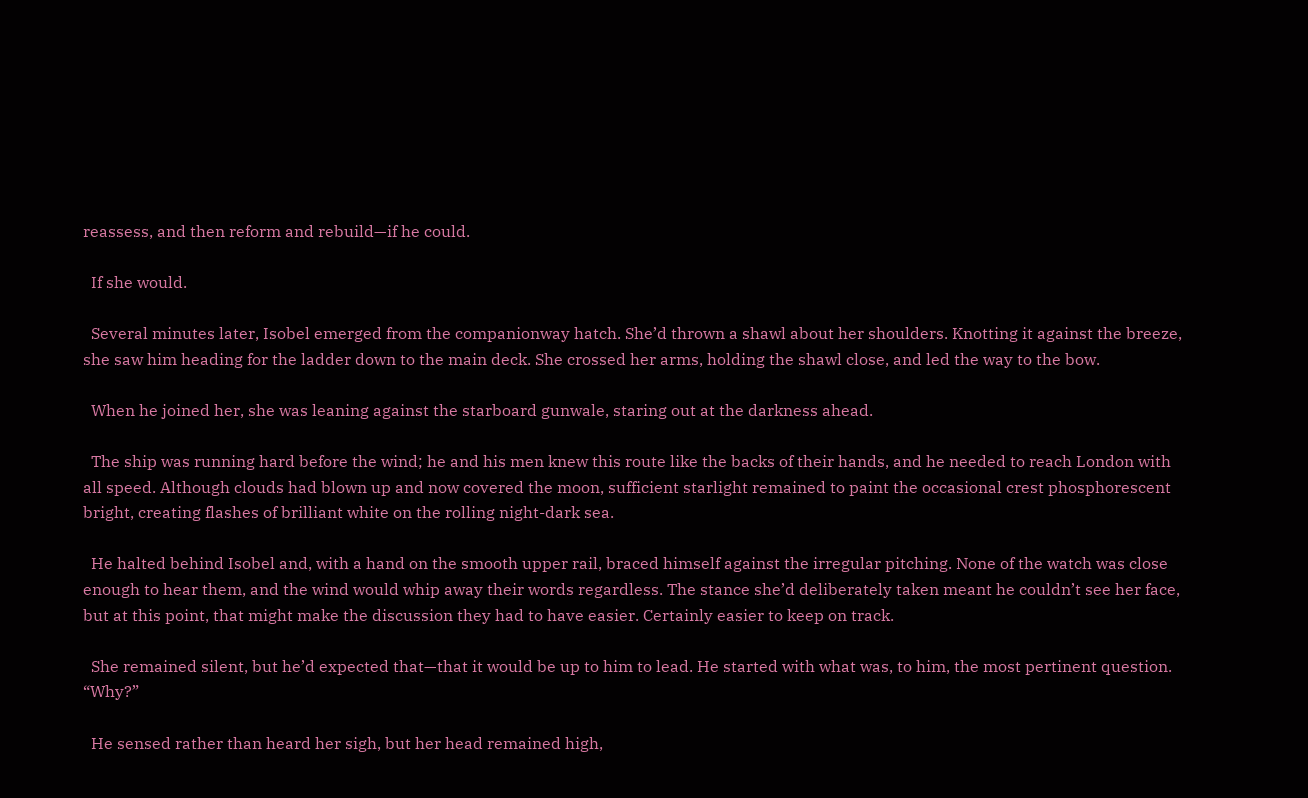reassess, and then reform and rebuild—if he could.

  If she would.

  Several minutes later, Isobel emerged from the companionway hatch. She’d thrown a shawl about her shoulders. Knotting it against the breeze, she saw him heading for the ladder down to the main deck. She crossed her arms, holding the shawl close, and led the way to the bow.

  When he joined her, she was leaning against the starboard gunwale, staring out at the darkness ahead.

  The ship was running hard before the wind; he and his men knew this route like the backs of their hands, and he needed to reach London with all speed. Although clouds had blown up and now covered the moon, sufficient starlight remained to paint the occasional crest phosphorescent bright, creating flashes of brilliant white on the rolling night-dark sea.

  He halted behind Isobel and, with a hand on the smooth upper rail, braced himself against the irregular pitching. None of the watch was close enough to hear them, and the wind would whip away their words regardless. The stance she’d deliberately taken meant he couldn’t see her face, but at this point, that might make the discussion they had to have easier. Certainly easier to keep on track.

  She remained silent, but he’d expected that—that it would be up to him to lead. He started with what was, to him, the most pertinent question. “Why?”

  He sensed rather than heard her sigh, but her head remained high,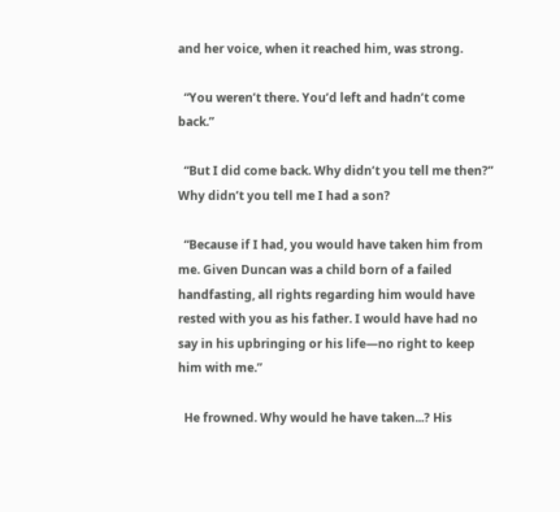and her voice, when it reached him, was strong.

  “You weren’t there. You’d left and hadn’t come back.”

  “But I did come back. Why didn’t you tell me then?” Why didn’t you tell me I had a son?

  “Because if I had, you would have taken him from me. Given Duncan was a child born of a failed handfasting, all rights regarding him would have rested with you as his father. I would have had no say in his upbringing or his life—no right to keep him with me.”

  He frowned. Why would he have taken...? His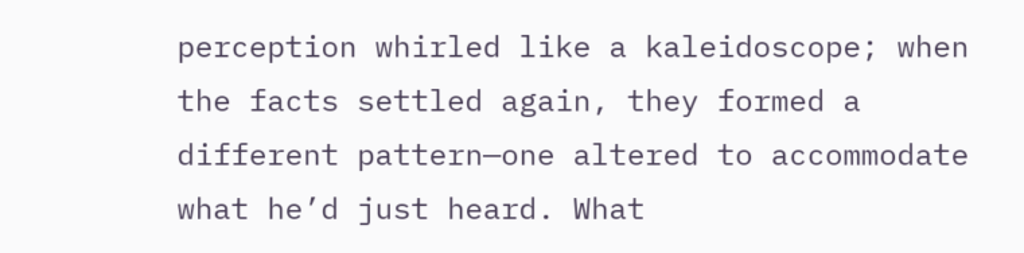perception whirled like a kaleidoscope; when the facts settled again, they formed a different pattern—one altered to accommodate what he’d just heard. What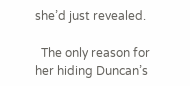she’d just revealed.

  The only reason for her hiding Duncan’s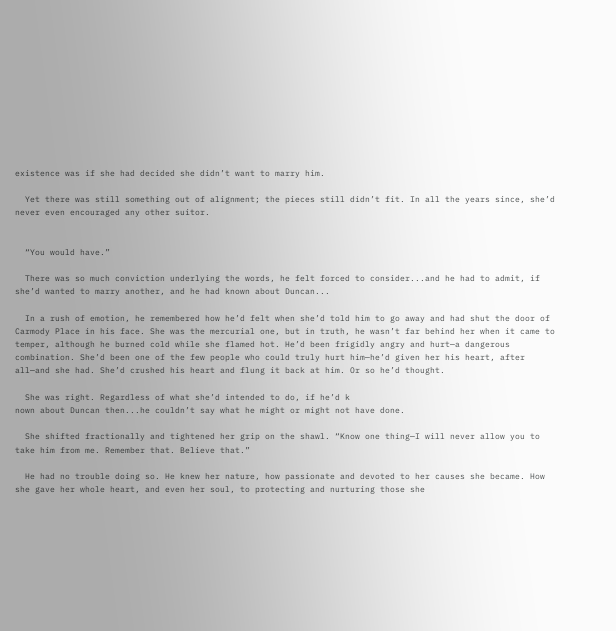existence was if she had decided she didn’t want to marry him.

  Yet there was still something out of alignment; the pieces still didn’t fit. In all the years since, she’d never even encouraged any other suitor.


  “You would have.”

  There was so much conviction underlying the words, he felt forced to consider...and he had to admit, if she’d wanted to marry another, and he had known about Duncan...

  In a rush of emotion, he remembered how he’d felt when she’d told him to go away and had shut the door of Carmody Place in his face. She was the mercurial one, but in truth, he wasn’t far behind her when it came to temper, although he burned cold while she flamed hot. He’d been frigidly angry and hurt—a dangerous combination. She’d been one of the few people who could truly hurt him—he’d given her his heart, after all—and she had. She’d crushed his heart and flung it back at him. Or so he’d thought.

  She was right. Regardless of what she’d intended to do, if he’d k
nown about Duncan then...he couldn’t say what he might or might not have done.

  She shifted fractionally and tightened her grip on the shawl. “Know one thing—I will never allow you to take him from me. Remember that. Believe that.”

  He had no trouble doing so. He knew her nature, how passionate and devoted to her causes she became. How she gave her whole heart, and even her soul, to protecting and nurturing those she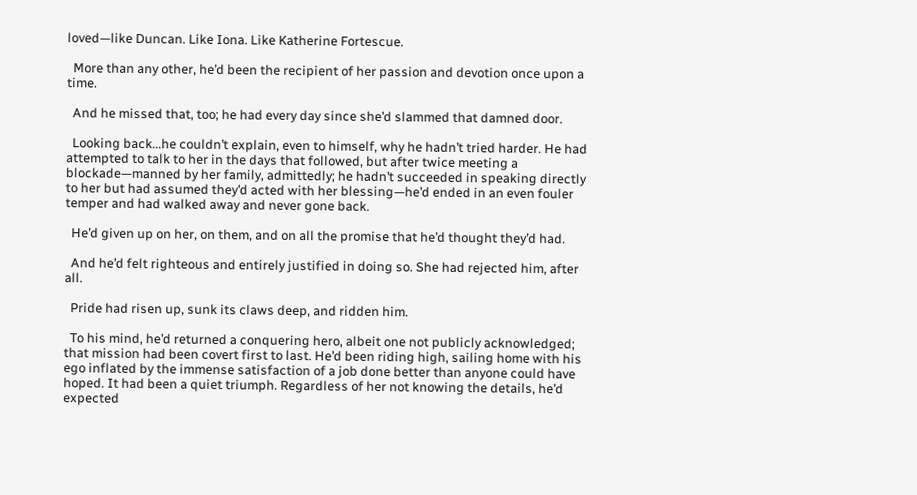loved—like Duncan. Like Iona. Like Katherine Fortescue.

  More than any other, he’d been the recipient of her passion and devotion once upon a time.

  And he missed that, too; he had every day since she’d slammed that damned door.

  Looking back...he couldn’t explain, even to himself, why he hadn’t tried harder. He had attempted to talk to her in the days that followed, but after twice meeting a blockade—manned by her family, admittedly; he hadn’t succeeded in speaking directly to her but had assumed they’d acted with her blessing—he’d ended in an even fouler temper and had walked away and never gone back.

  He’d given up on her, on them, and on all the promise that he’d thought they’d had.

  And he’d felt righteous and entirely justified in doing so. She had rejected him, after all.

  Pride had risen up, sunk its claws deep, and ridden him.

  To his mind, he’d returned a conquering hero, albeit one not publicly acknowledged; that mission had been covert first to last. He’d been riding high, sailing home with his ego inflated by the immense satisfaction of a job done better than anyone could have hoped. It had been a quiet triumph. Regardless of her not knowing the details, he’d expected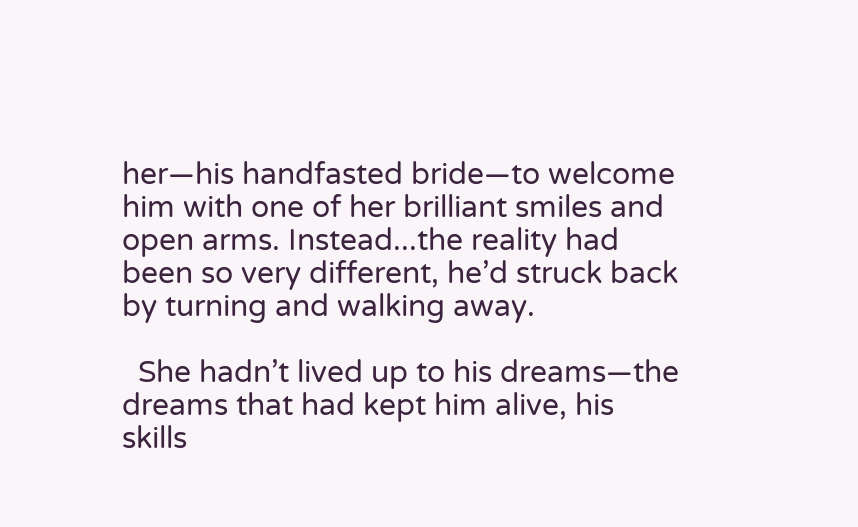her—his handfasted bride—to welcome him with one of her brilliant smiles and open arms. Instead...the reality had been so very different, he’d struck back by turning and walking away.

  She hadn’t lived up to his dreams—the dreams that had kept him alive, his skills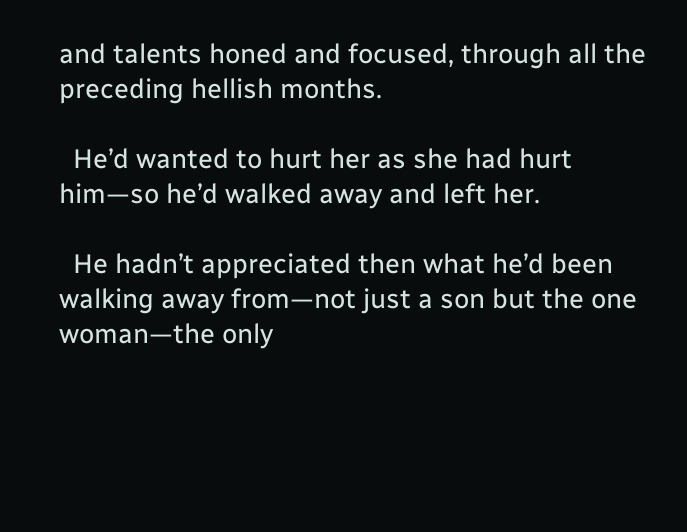and talents honed and focused, through all the preceding hellish months.

  He’d wanted to hurt her as she had hurt him—so he’d walked away and left her.

  He hadn’t appreciated then what he’d been walking away from—not just a son but the one woman—the only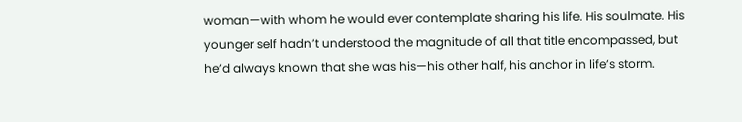woman—with whom he would ever contemplate sharing his life. His soulmate. His younger self hadn’t understood the magnitude of all that title encompassed, but he’d always known that she was his—his other half, his anchor in life’s storm.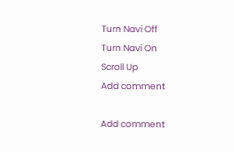Turn Navi Off
Turn Navi On
Scroll Up
Add comment

Add comment